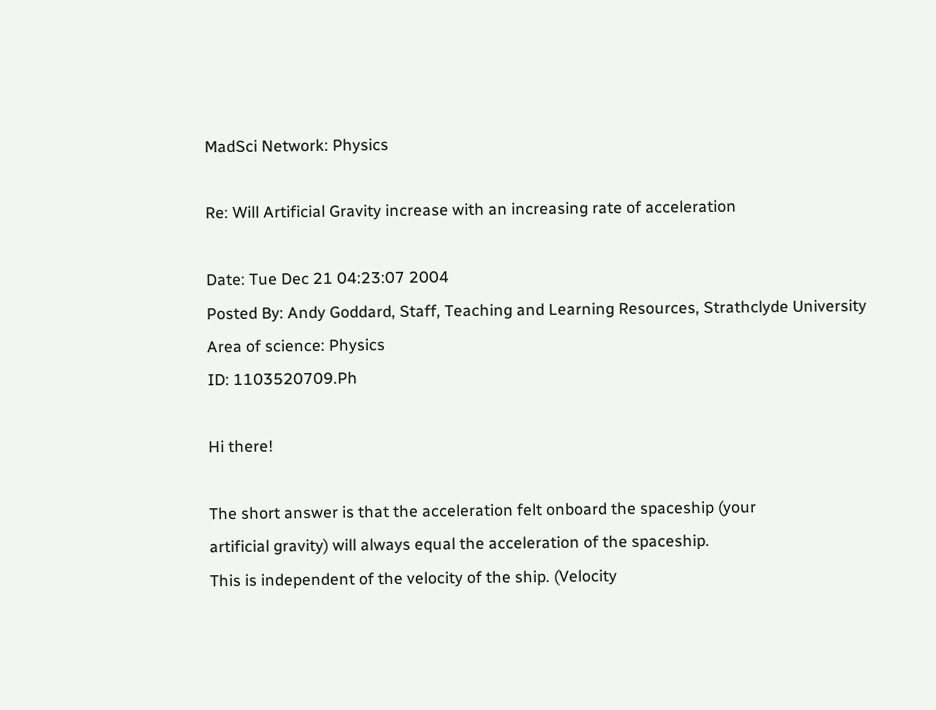MadSci Network: Physics

Re: Will Artificial Gravity increase with an increasing rate of acceleration

Date: Tue Dec 21 04:23:07 2004
Posted By: Andy Goddard, Staff, Teaching and Learning Resources, Strathclyde University
Area of science: Physics
ID: 1103520709.Ph

Hi there!

The short answer is that the acceleration felt onboard the spaceship (your
artificial gravity) will always equal the acceleration of the spaceship.
This is independent of the velocity of the ship. (Velocity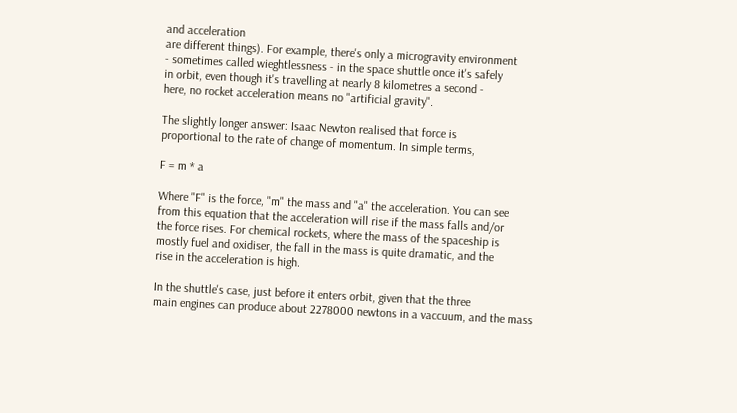and acceleration
are different things). For example, there's only a microgravity environment
- sometimes called wieghtlessness - in the space shuttle once it's safely
in orbit, even though it's travelling at nearly 8 kilometres a second -
here, no rocket acceleration means no "artificial gravity".

The slightly longer answer: Isaac Newton realised that force is
proportional to the rate of change of momentum. In simple terms,

F = m * a

Where "F" is the force, "m" the mass and "a" the acceleration. You can see
from this equation that the acceleration will rise if the mass falls and/or
the force rises. For chemical rockets, where the mass of the spaceship is
mostly fuel and oxidiser, the fall in the mass is quite dramatic, and the
rise in the acceleration is high.

In the shuttle's case, just before it enters orbit, given that the three
main engines can produce about 2278000 newtons in a vaccuum, and the mass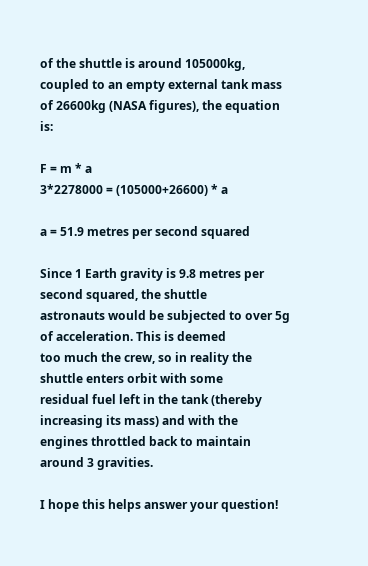of the shuttle is around 105000kg, coupled to an empty external tank mass
of 26600kg (NASA figures), the equation is:

F = m * a
3*2278000 = (105000+26600) * a

a = 51.9 metres per second squared

Since 1 Earth gravity is 9.8 metres per second squared, the shuttle
astronauts would be subjected to over 5g of acceleration. This is deemed
too much the crew, so in reality the shuttle enters orbit with some
residual fuel left in the tank (thereby increasing its mass) and with the
engines throttled back to maintain around 3 gravities.

I hope this helps answer your question!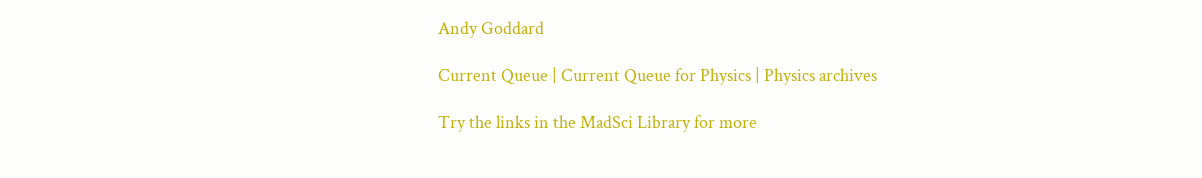Andy Goddard

Current Queue | Current Queue for Physics | Physics archives

Try the links in the MadSci Library for more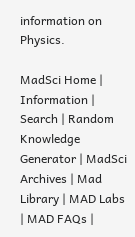information on Physics.

MadSci Home | Information | Search | Random Knowledge Generator | MadSci Archives | Mad Library | MAD Labs | MAD FAQs |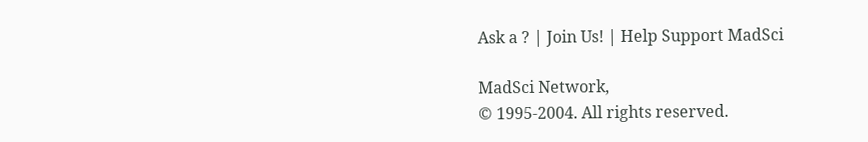Ask a ? | Join Us! | Help Support MadSci

MadSci Network,
© 1995-2004. All rights reserved.